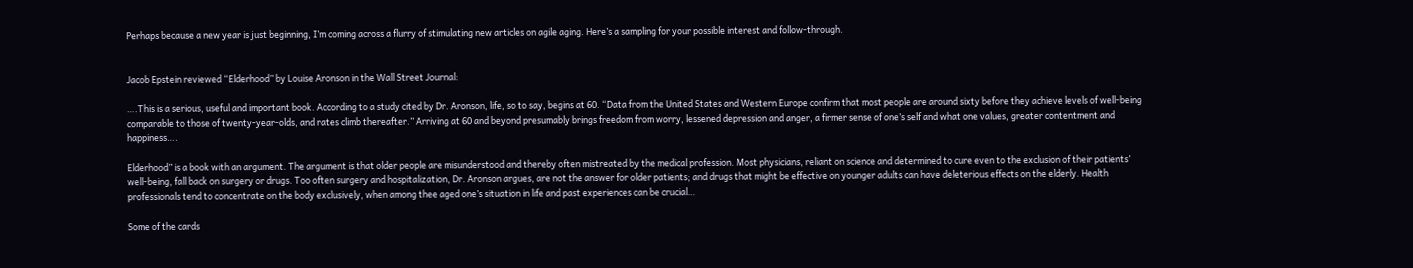Perhaps because a new year is just beginning, I’m coming across a flurry of stimulating new articles on agile aging. Here’s a sampling for your possible interest and follow-through.


Jacob Epstein reviewed “Elderhood” by Louise Aronson in the Wall Street Journal:

….This is a serious, useful and important book. According to a study cited by Dr. Aronson, life, so to say, begins at 60. “Data from the United States and Western Europe confirm that most people are around sixty before they achieve levels of well-being comparable to those of twenty-year-olds, and rates climb thereafter.” Arriving at 60 and beyond presumably brings freedom from worry, lessened depression and anger, a firmer sense of one’s self and what one values, greater contentment and happiness….

Elderhood” is a book with an argument. The argument is that older people are misunderstood and thereby often mistreated by the medical profession. Most physicians, reliant on science and determined to cure even to the exclusion of their patients’ well-being, fall back on surgery or drugs. Too often surgery and hospitalization, Dr. Aronson argues, are not the answer for older patients; and drugs that might be effective on younger adults can have deleterious effects on the elderly. Health professionals tend to concentrate on the body exclusively, when among thee aged one’s situation in life and past experiences can be crucial…

Some of the cards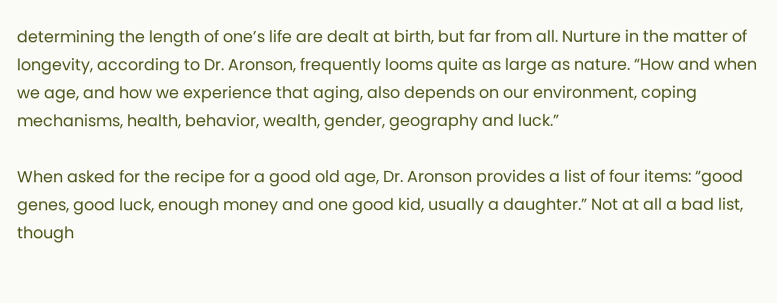determining the length of one’s life are dealt at birth, but far from all. Nurture in the matter of longevity, according to Dr. Aronson, frequently looms quite as large as nature. “How and when we age, and how we experience that aging, also depends on our environment, coping mechanisms, health, behavior, wealth, gender, geography and luck.”

When asked for the recipe for a good old age, Dr. Aronson provides a list of four items: “good genes, good luck, enough money and one good kid, usually a daughter.” Not at all a bad list, though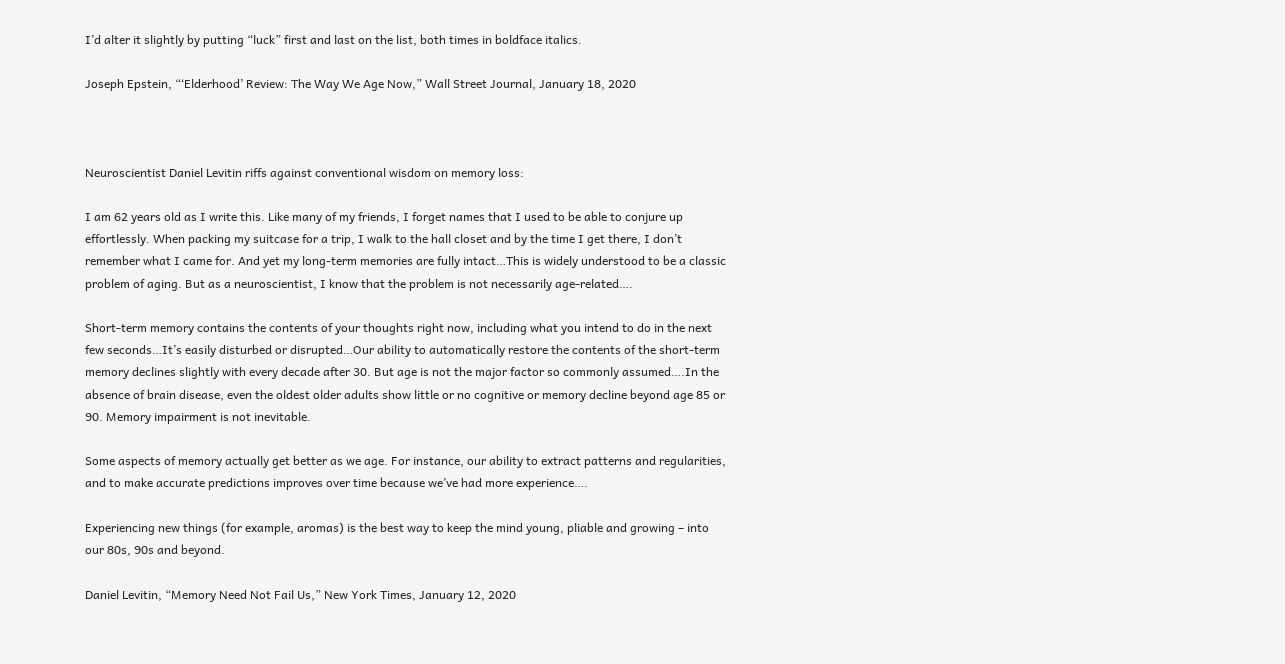I’d alter it slightly by putting “luck” first and last on the list, both times in boldface italics.

Joseph Epstein, “‘Elderhood’ Review: The Way We Age Now,” Wall Street Journal, January 18, 2020



Neuroscientist Daniel Levitin riffs against conventional wisdom on memory loss:

I am 62 years old as I write this. Like many of my friends, I forget names that I used to be able to conjure up effortlessly. When packing my suitcase for a trip, I walk to the hall closet and by the time I get there, I don’t remember what I came for. And yet my long-term memories are fully intact…This is widely understood to be a classic problem of aging. But as a neuroscientist, I know that the problem is not necessarily age-related….

Short-term memory contains the contents of your thoughts right now, including what you intend to do in the next few seconds…It’s easily disturbed or disrupted…Our ability to automatically restore the contents of the short-term memory declines slightly with every decade after 30. But age is not the major factor so commonly assumed….In the absence of brain disease, even the oldest older adults show little or no cognitive or memory decline beyond age 85 or 90. Memory impairment is not inevitable.

Some aspects of memory actually get better as we age. For instance, our ability to extract patterns and regularities, and to make accurate predictions improves over time because we’ve had more experience….

Experiencing new things (for example, aromas) is the best way to keep the mind young, pliable and growing – into our 80s, 90s and beyond.

Daniel Levitin, “Memory Need Not Fail Us,” New York Times, January 12, 2020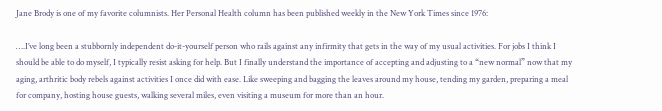Jane Brody is one of my favorite columnists. Her Personal Health column has been published weekly in the New York Times since 1976:

….I’ve long been a stubbornly independent do-it-yourself person who rails against any infirmity that gets in the way of my usual activities. For jobs I think I should be able to do myself, I typically resist asking for help. But I finally understand the importance of accepting and adjusting to a “new normal” now that my aging, arthritic body rebels against activities I once did with ease. Like sweeping and bagging the leaves around my house, tending my garden, preparing a meal for company, hosting house guests, walking several miles, even visiting a museum for more than an hour.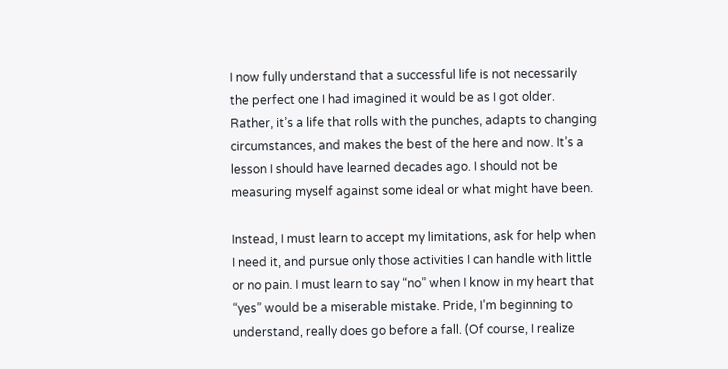I now fully understand that a successful life is not necessarily the perfect one I had imagined it would be as I got older. Rather, it’s a life that rolls with the punches, adapts to changing circumstances, and makes the best of the here and now. It’s a lesson I should have learned decades ago. I should not be measuring myself against some ideal or what might have been.

Instead, I must learn to accept my limitations, ask for help when I need it, and pursue only those activities I can handle with little or no pain. I must learn to say “no” when I know in my heart that “yes” would be a miserable mistake. Pride, I’m beginning to understand, really does go before a fall. (Of course, I realize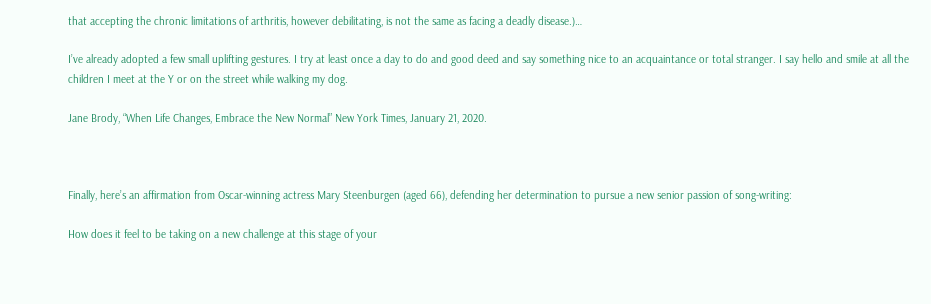that accepting the chronic limitations of arthritis, however debilitating, is not the same as facing a deadly disease.)…

I’ve already adopted a few small uplifting gestures. I try at least once a day to do and good deed and say something nice to an acquaintance or total stranger. I say hello and smile at all the children I meet at the Y or on the street while walking my dog.

Jane Brody, “When Life Changes, Embrace the New Normal” New York Times, January 21, 2020.



Finally, here’s an affirmation from Oscar-winning actress Mary Steenburgen (aged 66), defending her determination to pursue a new senior passion of song-writing:

How does it feel to be taking on a new challenge at this stage of your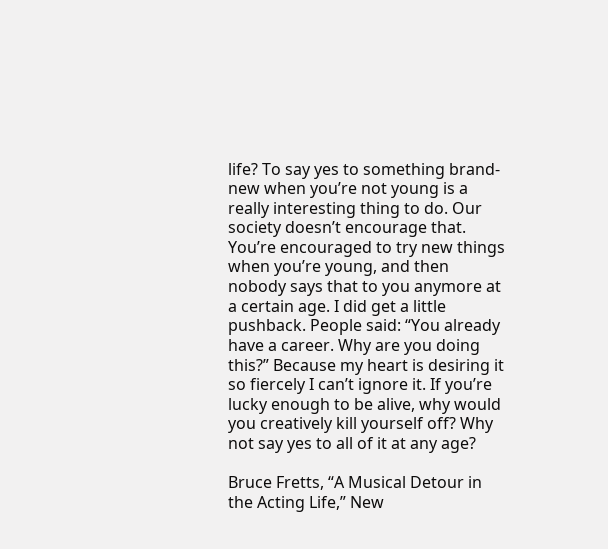life? To say yes to something brand-new when you’re not young is a really interesting thing to do. Our society doesn’t encourage that. You’re encouraged to try new things when you’re young, and then nobody says that to you anymore at a certain age. I did get a little pushback. People said: “You already have a career. Why are you doing this?” Because my heart is desiring it so fiercely I can’t ignore it. If you’re lucky enough to be alive, why would you creatively kill yourself off? Why not say yes to all of it at any age?

Bruce Fretts, “A Musical Detour in the Acting Life,” New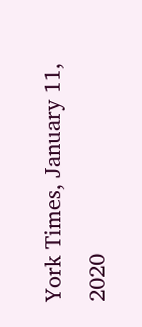York Times, January 11, 2020